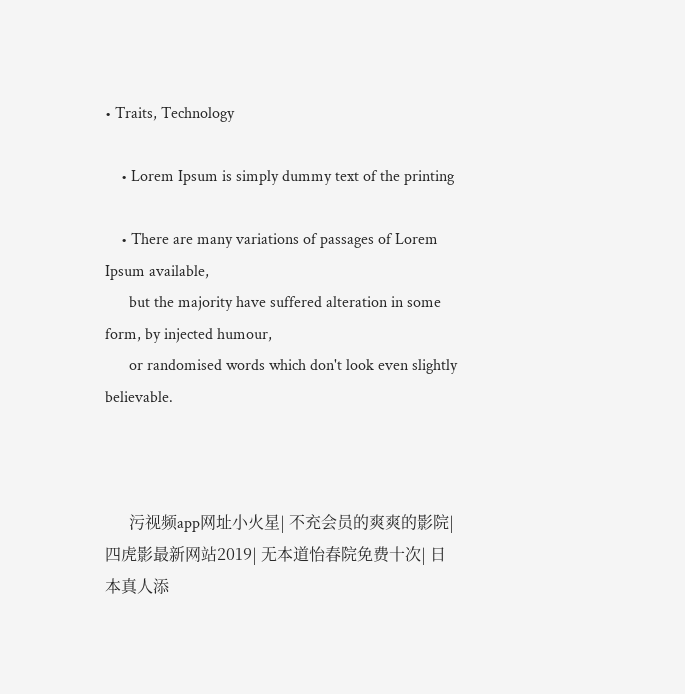• Traits, Technology

    • Lorem Ipsum is simply dummy text of the printing

    • There are many variations of passages of Lorem Ipsum available,
      but the majority have suffered alteration in some form, by injected humour,
      or randomised words which don't look even slightly believable.



      污视频app网址小火星| 不充会员的爽爽的影院| 四虎影最新网站2019| 无本道怡春院免费十次| 日本真人添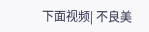下面视频| 不良美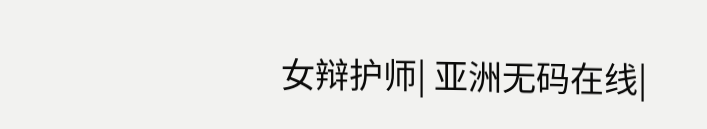女辩护师| 亚洲无码在线|